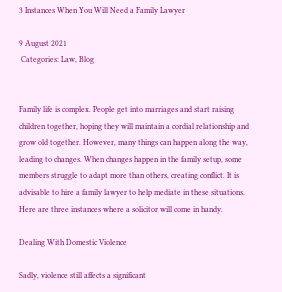3 Instances When You Will Need a Family Lawyer

9 August 2021
 Categories: Law, Blog


Family life is complex. People get into marriages and start raising children together, hoping they will maintain a cordial relationship and grow old together. However, many things can happen along the way, leading to changes. When changes happen in the family setup, some members struggle to adapt more than others, creating conflict. It is advisable to hire a family lawyer to help mediate in these situations. Here are three instances where a solicitor will come in handy.

Dealing With Domestic Violence

Sadly, violence still affects a significant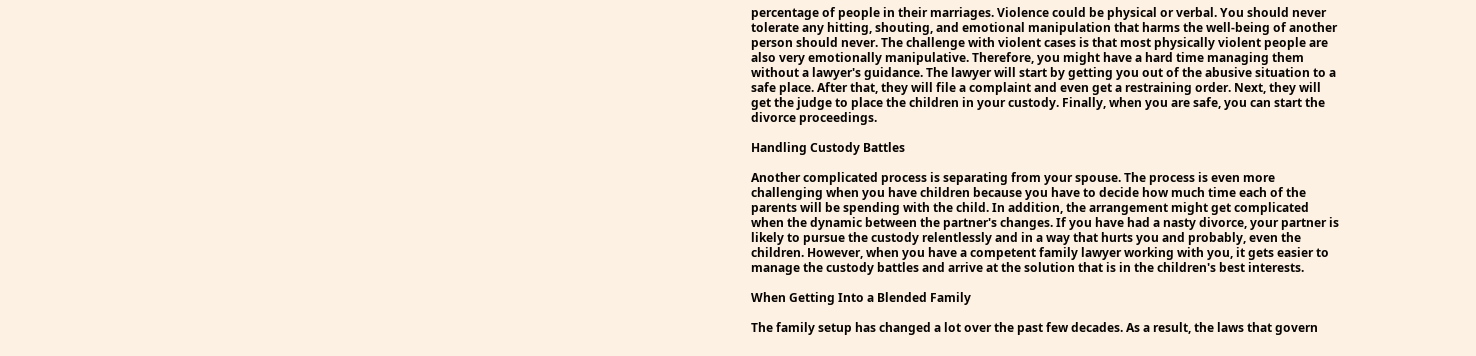percentage of people in their marriages. Violence could be physical or verbal. You should never tolerate any hitting, shouting, and emotional manipulation that harms the well-being of another person should never. The challenge with violent cases is that most physically violent people are also very emotionally manipulative. Therefore, you might have a hard time managing them without a lawyer's guidance. The lawyer will start by getting you out of the abusive situation to a safe place. After that, they will file a complaint and even get a restraining order. Next, they will get the judge to place the children in your custody. Finally, when you are safe, you can start the divorce proceedings.

Handling Custody Battles

Another complicated process is separating from your spouse. The process is even more challenging when you have children because you have to decide how much time each of the parents will be spending with the child. In addition, the arrangement might get complicated when the dynamic between the partner's changes. If you have had a nasty divorce, your partner is likely to pursue the custody relentlessly and in a way that hurts you and probably, even the children. However, when you have a competent family lawyer working with you, it gets easier to manage the custody battles and arrive at the solution that is in the children's best interests.

When Getting Into a Blended Family

The family setup has changed a lot over the past few decades. As a result, the laws that govern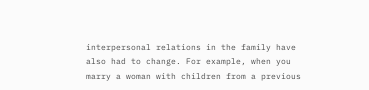interpersonal relations in the family have also had to change. For example, when you marry a woman with children from a previous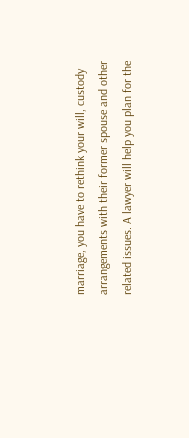marriage, you have to rethink your will, custody arrangements with their former spouse and other related issues. A lawyer will help you plan for the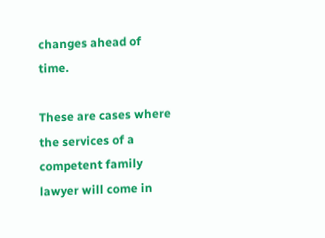changes ahead of time.

These are cases where the services of a competent family lawyer will come in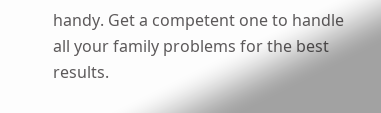handy. Get a competent one to handle all your family problems for the best results.